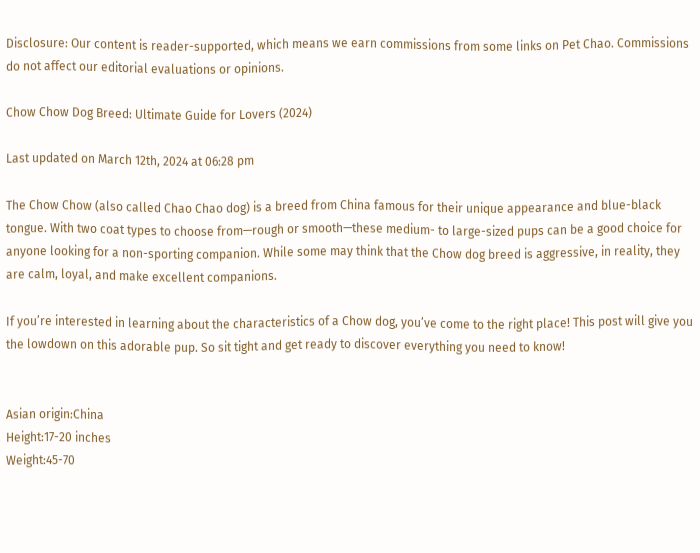Disclosure: Our content is reader-supported, which means we earn commissions from some links on Pet Chao. Commissions do not affect our editorial evaluations or opinions.

Chow Chow Dog Breed: Ultimate Guide for Lovers (2024)

Last updated on March 12th, 2024 at 06:28 pm

The Chow Chow (also called Chao Chao dog) is a breed from China famous for their unique appearance and blue-black tongue. With two coat types to choose from—rough or smooth—these medium- to large-sized pups can be a good choice for anyone looking for a non-sporting companion. While some may think that the Chow dog breed is aggressive, in reality, they are calm, loyal, and make excellent companions.

If you’re interested in learning about the characteristics of a Chow dog, you’ve come to the right place! This post will give you the lowdown on this adorable pup. So sit tight and get ready to discover everything you need to know!


Asian origin:China
Height:17-20 inches
Weight:45-70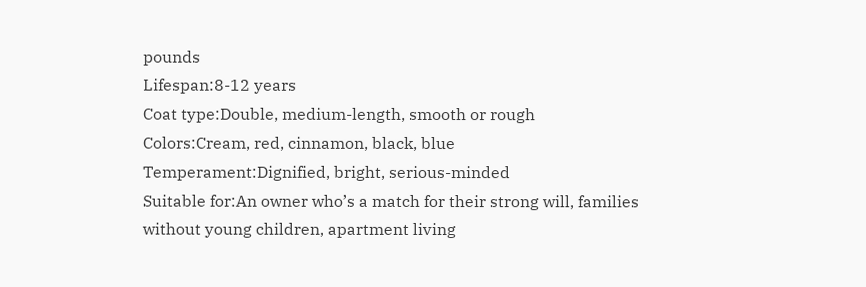pounds
Lifespan:8-12 years
Coat type:Double, medium-length, smooth or rough
Colors:Cream, red, cinnamon, black, blue
Temperament:Dignified, bright, serious-minded
Suitable for:An owner who’s a match for their strong will, families without young children, apartment living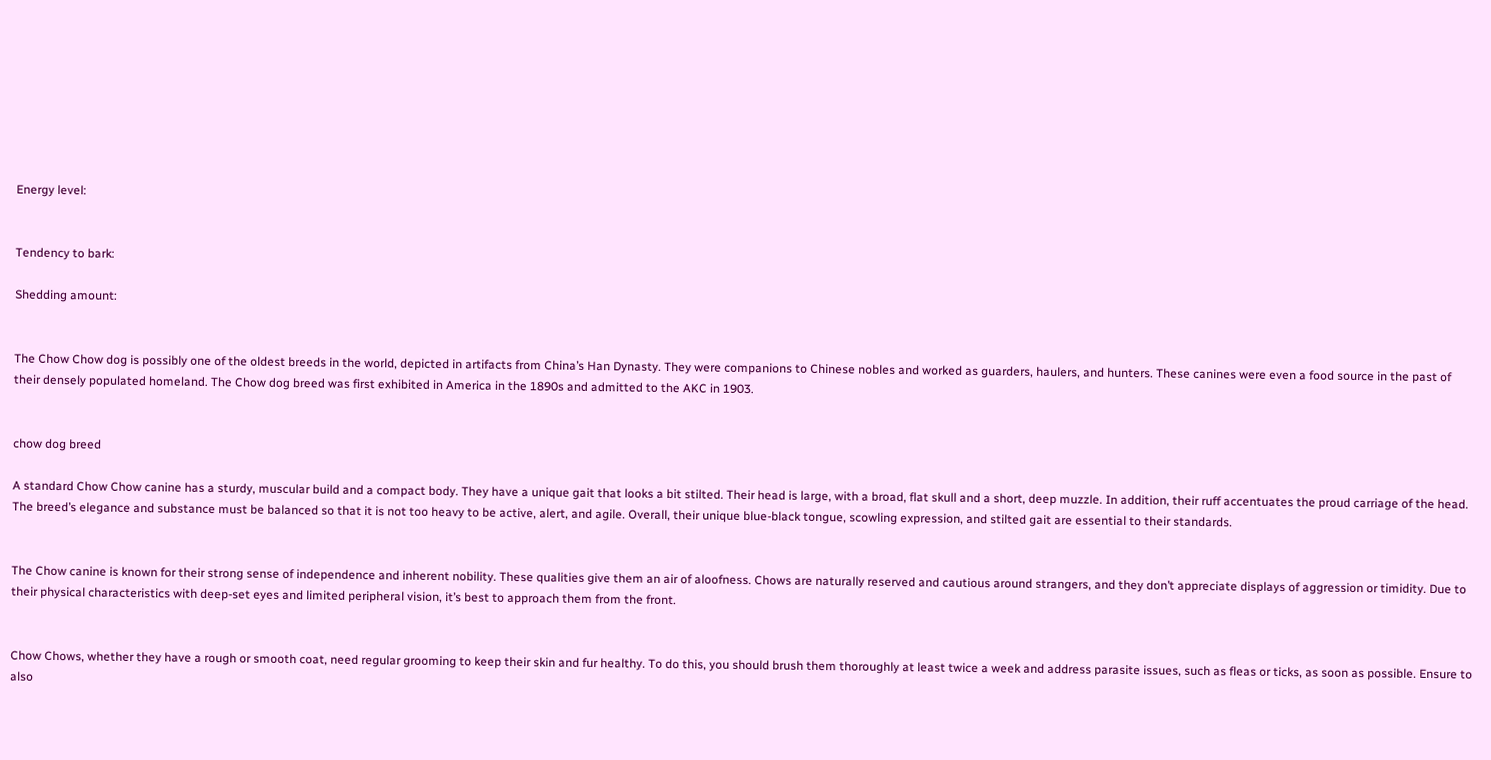Energy level:


Tendency to bark:

Shedding amount:


The Chow Chow dog is possibly one of the oldest breeds in the world, depicted in artifacts from China’s Han Dynasty. They were companions to Chinese nobles and worked as guarders, haulers, and hunters. These canines were even a food source in the past of their densely populated homeland. The Chow dog breed was first exhibited in America in the 1890s and admitted to the AKC in 1903.


chow dog breed

A standard Chow Chow canine has a sturdy, muscular build and a compact body. They have a unique gait that looks a bit stilted. Their head is large, with a broad, flat skull and a short, deep muzzle. In addition, their ruff accentuates the proud carriage of the head. The breed’s elegance and substance must be balanced so that it is not too heavy to be active, alert, and agile. Overall, their unique blue-black tongue, scowling expression, and stilted gait are essential to their standards.


The Chow canine is known for their strong sense of independence and inherent nobility. These qualities give them an air of aloofness. Chows are naturally reserved and cautious around strangers, and they don’t appreciate displays of aggression or timidity. Due to their physical characteristics with deep-set eyes and limited peripheral vision, it’s best to approach them from the front.


Chow Chows, whether they have a rough or smooth coat, need regular grooming to keep their skin and fur healthy. To do this, you should brush them thoroughly at least twice a week and address parasite issues, such as fleas or ticks, as soon as possible. Ensure to also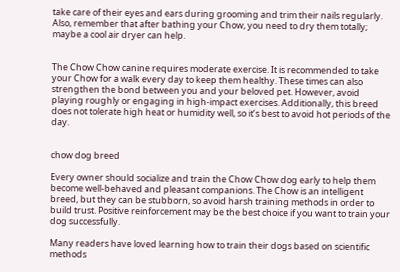take care of their eyes and ears during grooming and trim their nails regularly. Also, remember that after bathing your Chow, you need to dry them totally; maybe a cool air dryer can help.


The Chow Chow canine requires moderate exercise. It is recommended to take your Chow for a walk every day to keep them healthy. These times can also strengthen the bond between you and your beloved pet. However, avoid playing roughly or engaging in high-impact exercises. Additionally, this breed does not tolerate high heat or humidity well, so it’s best to avoid hot periods of the day.


chow dog breed

Every owner should socialize and train the Chow Chow dog early to help them become well-behaved and pleasant companions. The Chow is an intelligent breed, but they can be stubborn, so avoid harsh training methods in order to build trust. Positive reinforcement may be the best choice if you want to train your dog successfully.

Many readers have loved learning how to train their dogs based on scientific methods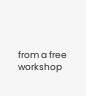from a free workshop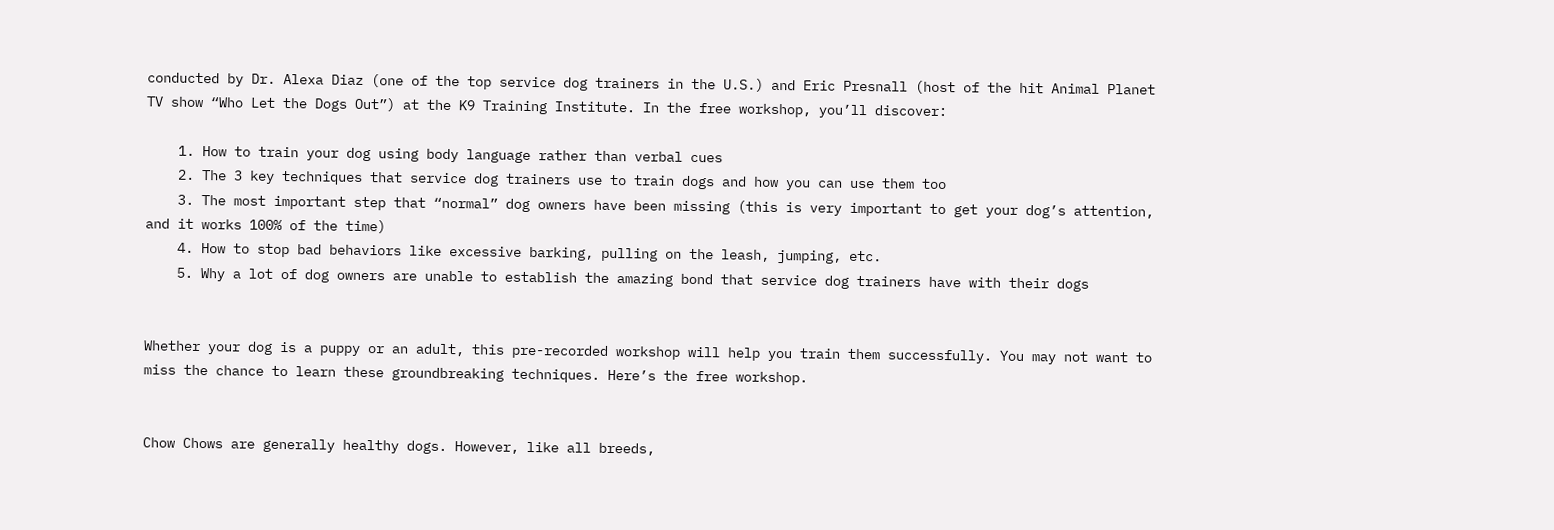conducted by Dr. Alexa Diaz (one of the top service dog trainers in the U.S.) and Eric Presnall (host of the hit Animal Planet TV show “Who Let the Dogs Out”) at the K9 Training Institute. In the free workshop, you’ll discover:

    1. How to train your dog using body language rather than verbal cues
    2. The 3 key techniques that service dog trainers use to train dogs and how you can use them too
    3. The most important step that “normal” dog owners have been missing (this is very important to get your dog’s attention, and it works 100% of the time)
    4. How to stop bad behaviors like excessive barking, pulling on the leash, jumping, etc.
    5. Why a lot of dog owners are unable to establish the amazing bond that service dog trainers have with their dogs


Whether your dog is a puppy or an adult, this pre-recorded workshop will help you train them successfully. You may not want to miss the chance to learn these groundbreaking techniques. Here’s the free workshop.


Chow Chows are generally healthy dogs. However, like all breeds,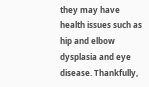they may have health issues such as hip and elbow dysplasia and eye disease. Thankfully,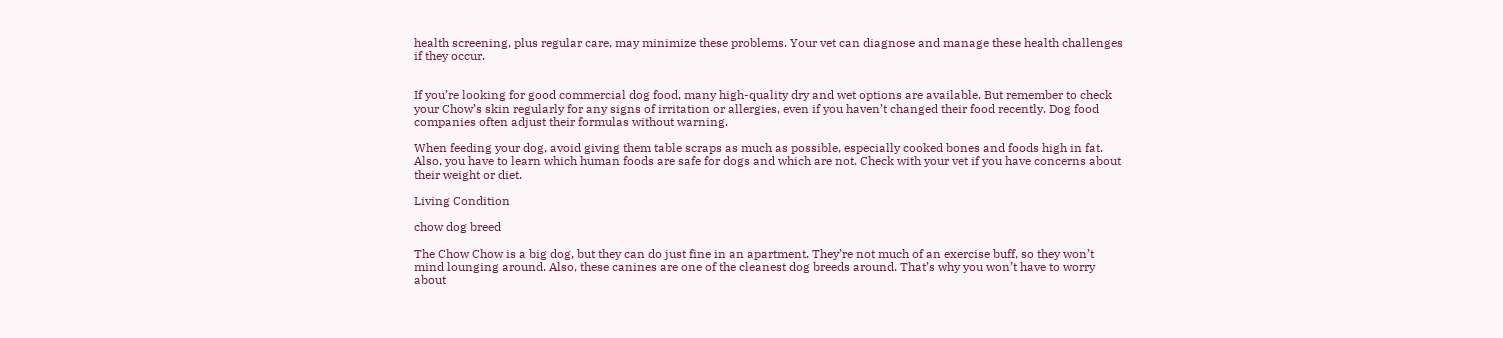health screening, plus regular care, may minimize these problems. Your vet can diagnose and manage these health challenges if they occur.


If you’re looking for good commercial dog food, many high-quality dry and wet options are available. But remember to check your Chow’s skin regularly for any signs of irritation or allergies, even if you haven’t changed their food recently. Dog food companies often adjust their formulas without warning.

When feeding your dog, avoid giving them table scraps as much as possible, especially cooked bones and foods high in fat. Also, you have to learn which human foods are safe for dogs and which are not. Check with your vet if you have concerns about their weight or diet.

Living Condition

chow dog breed

The Chow Chow is a big dog, but they can do just fine in an apartment. They’re not much of an exercise buff, so they won’t mind lounging around. Also, these canines are one of the cleanest dog breeds around. That’s why you won’t have to worry about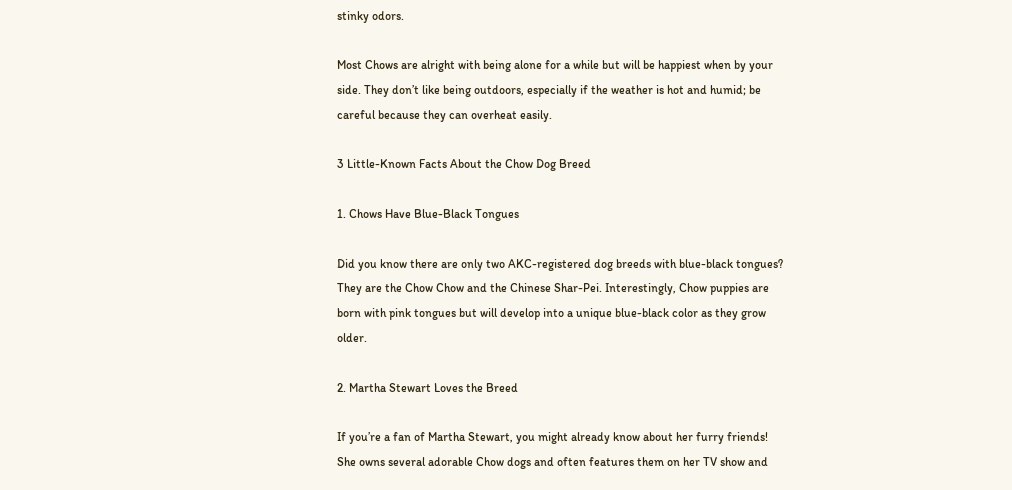stinky odors.

Most Chows are alright with being alone for a while but will be happiest when by your side. They don’t like being outdoors, especially if the weather is hot and humid; be careful because they can overheat easily.

3 Little-Known Facts About the Chow Dog Breed

1. Chows Have Blue-Black Tongues

Did you know there are only two AKC-registered dog breeds with blue-black tongues? They are the Chow Chow and the Chinese Shar-Pei. Interestingly, Chow puppies are born with pink tongues but will develop into a unique blue-black color as they grow older.

2. Martha Stewart Loves the Breed

If you’re a fan of Martha Stewart, you might already know about her furry friends! She owns several adorable Chow dogs and often features them on her TV show and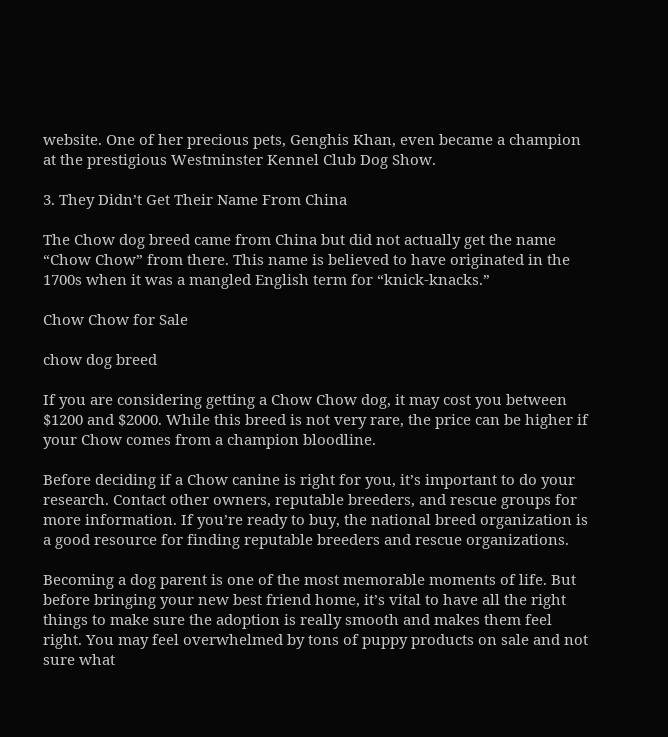website. One of her precious pets, Genghis Khan, even became a champion at the prestigious Westminster Kennel Club Dog Show.

3. They Didn’t Get Their Name From China

The Chow dog breed came from China but did not actually get the name “Chow Chow” from there. This name is believed to have originated in the 1700s when it was a mangled English term for “knick-knacks.”

Chow Chow for Sale

chow dog breed

If you are considering getting a Chow Chow dog, it may cost you between $1200 and $2000. While this breed is not very rare, the price can be higher if your Chow comes from a champion bloodline.

Before deciding if a Chow canine is right for you, it’s important to do your research. Contact other owners, reputable breeders, and rescue groups for more information. If you’re ready to buy, the national breed organization is a good resource for finding reputable breeders and rescue organizations.

Becoming a dog parent is one of the most memorable moments of life. But before bringing your new best friend home, it’s vital to have all the right things to make sure the adoption is really smooth and makes them feel right. You may feel overwhelmed by tons of puppy products on sale and not sure what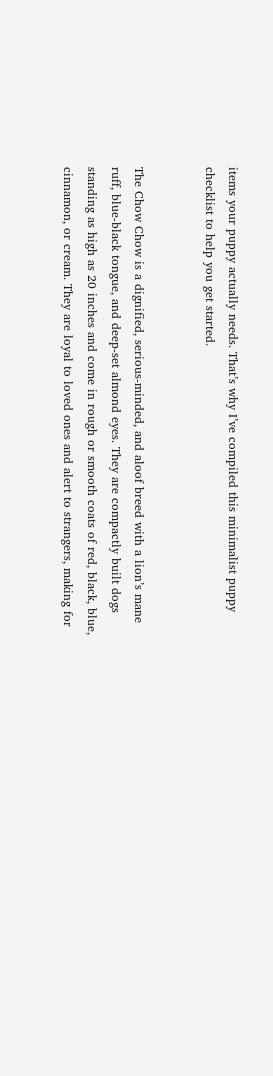items your puppy actually needs. That’s why I’ve compiled this minimalist puppy checklist to help you get started.


The Chow Chow is a dignified, serious-minded, and aloof breed with a lion’s mane ruff, blue-black tongue, and deep-set almond eyes. They are compactly built dogs standing as high as 20 inches and come in rough or smooth coats of red, black, blue, cinnamon, or cream. They are loyal to loved ones and alert to strangers, making for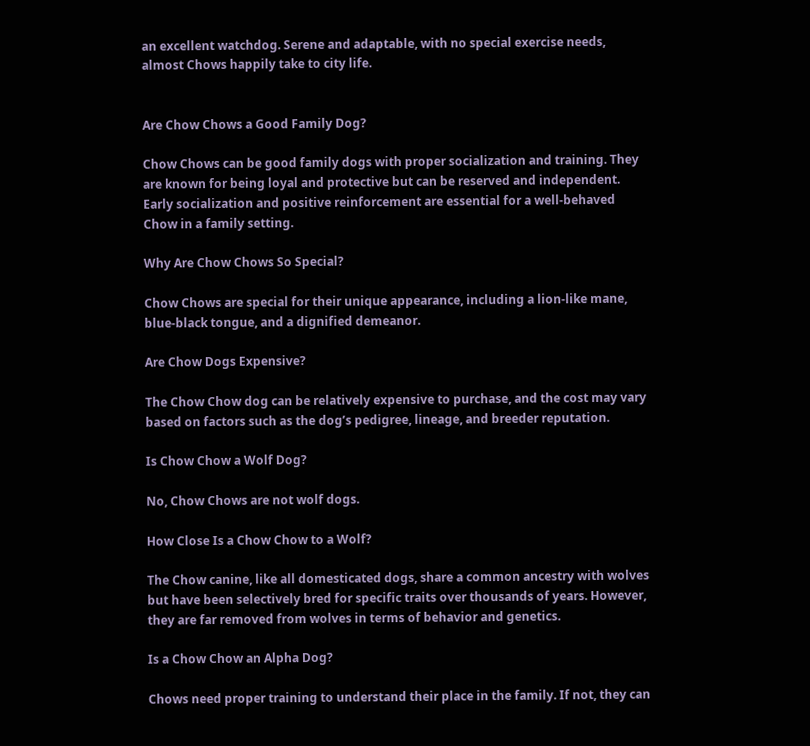an excellent watchdog. Serene and adaptable, with no special exercise needs, almost Chows happily take to city life.


Are Chow Chows a Good Family Dog?

Chow Chows can be good family dogs with proper socialization and training. They are known for being loyal and protective but can be reserved and independent. Early socialization and positive reinforcement are essential for a well-behaved Chow in a family setting.

Why Are Chow Chows So Special?

Chow Chows are special for their unique appearance, including a lion-like mane, blue-black tongue, and a dignified demeanor.

Are Chow Dogs Expensive?

The Chow Chow dog can be relatively expensive to purchase, and the cost may vary based on factors such as the dog’s pedigree, lineage, and breeder reputation.

Is Chow Chow a Wolf Dog?

No, Chow Chows are not wolf dogs.

How Close Is a Chow Chow to a Wolf?

The Chow canine, like all domesticated dogs, share a common ancestry with wolves but have been selectively bred for specific traits over thousands of years. However, they are far removed from wolves in terms of behavior and genetics.

Is a Chow Chow an Alpha Dog?

Chows need proper training to understand their place in the family. If not, they can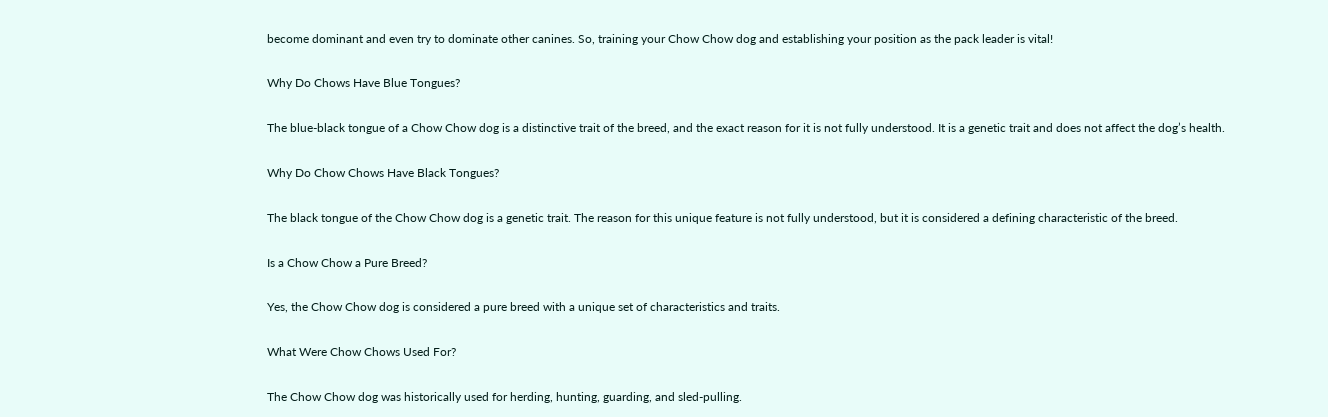become dominant and even try to dominate other canines. So, training your Chow Chow dog and establishing your position as the pack leader is vital!

Why Do Chows Have Blue Tongues?

The blue-black tongue of a Chow Chow dog is a distinctive trait of the breed, and the exact reason for it is not fully understood. It is a genetic trait and does not affect the dog’s health.

Why Do Chow Chows Have Black Tongues?

The black tongue of the Chow Chow dog is a genetic trait. The reason for this unique feature is not fully understood, but it is considered a defining characteristic of the breed.

Is a Chow Chow a Pure Breed?

Yes, the Chow Chow dog is considered a pure breed with a unique set of characteristics and traits.

What Were Chow Chows Used For?

The Chow Chow dog was historically used for herding, hunting, guarding, and sled-pulling.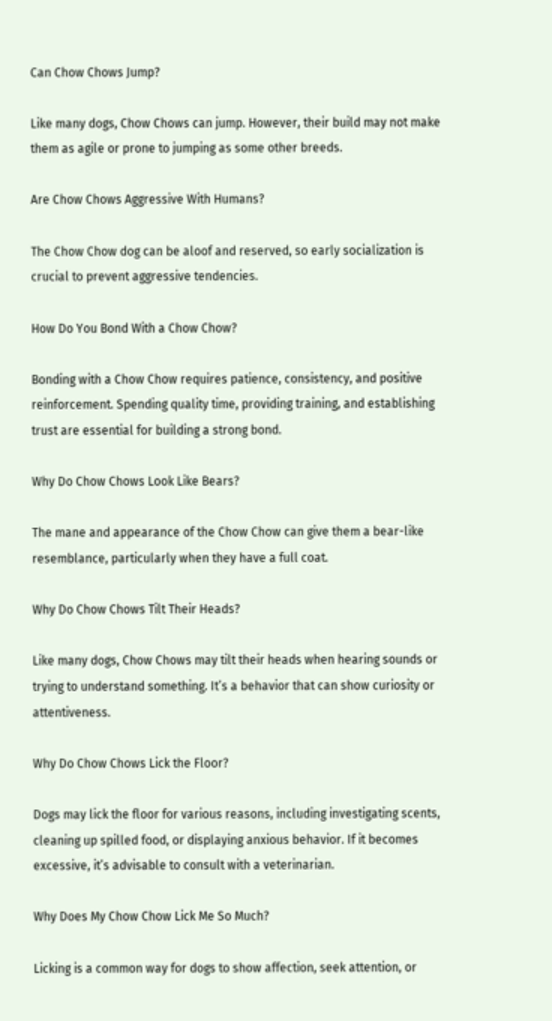Can Chow Chows Jump?

Like many dogs, Chow Chows can jump. However, their build may not make them as agile or prone to jumping as some other breeds.

Are Chow Chows Aggressive With Humans?

The Chow Chow dog can be aloof and reserved, so early socialization is crucial to prevent aggressive tendencies.

How Do You Bond With a Chow Chow?

Bonding with a Chow Chow requires patience, consistency, and positive reinforcement. Spending quality time, providing training, and establishing trust are essential for building a strong bond.

Why Do Chow Chows Look Like Bears?

The mane and appearance of the Chow Chow can give them a bear-like resemblance, particularly when they have a full coat.

Why Do Chow Chows Tilt Their Heads?

Like many dogs, Chow Chows may tilt their heads when hearing sounds or trying to understand something. It’s a behavior that can show curiosity or attentiveness.

Why Do Chow Chows Lick the Floor?

Dogs may lick the floor for various reasons, including investigating scents, cleaning up spilled food, or displaying anxious behavior. If it becomes excessive, it’s advisable to consult with a veterinarian.

Why Does My Chow Chow Lick Me So Much?

Licking is a common way for dogs to show affection, seek attention, or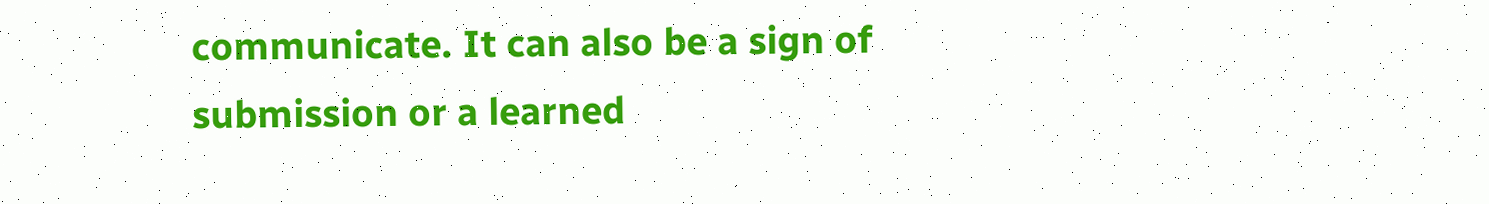communicate. It can also be a sign of submission or a learned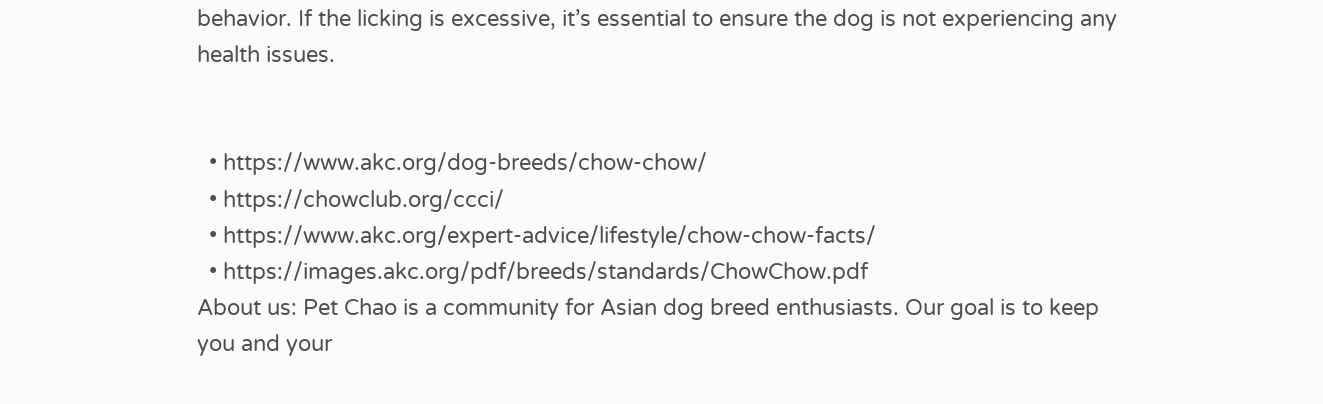behavior. If the licking is excessive, it’s essential to ensure the dog is not experiencing any health issues.


  • https://www.akc.org/dog-breeds/chow-chow/
  • https://chowclub.org/ccci/
  • https://www.akc.org/expert-advice/lifestyle/chow-chow-facts/
  • https://images.akc.org/pdf/breeds/standards/ChowChow.pdf
About us: Pet Chao is a community for Asian dog breed enthusiasts. Our goal is to keep you and your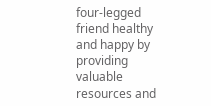four-legged friend healthy and happy by providing valuable resources and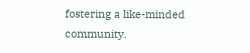fostering a like-minded community.